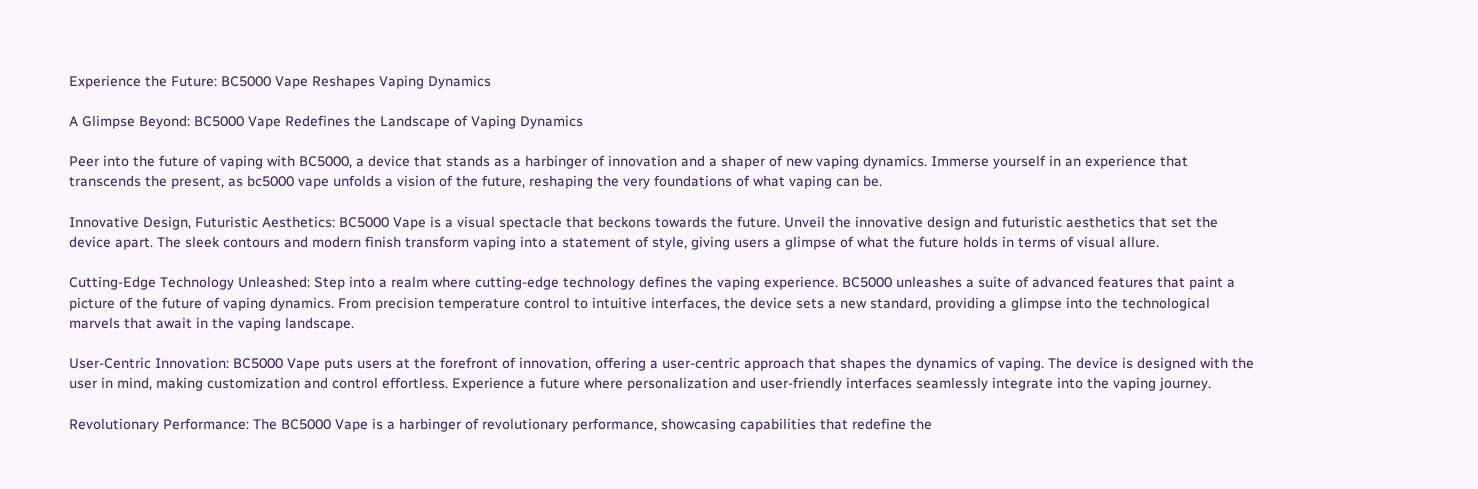Experience the Future: BC5000 Vape Reshapes Vaping Dynamics

A Glimpse Beyond: BC5000 Vape Redefines the Landscape of Vaping Dynamics

Peer into the future of vaping with BC5000, a device that stands as a harbinger of innovation and a shaper of new vaping dynamics. Immerse yourself in an experience that transcends the present, as bc5000 vape unfolds a vision of the future, reshaping the very foundations of what vaping can be.

Innovative Design, Futuristic Aesthetics: BC5000 Vape is a visual spectacle that beckons towards the future. Unveil the innovative design and futuristic aesthetics that set the device apart. The sleek contours and modern finish transform vaping into a statement of style, giving users a glimpse of what the future holds in terms of visual allure.

Cutting-Edge Technology Unleashed: Step into a realm where cutting-edge technology defines the vaping experience. BC5000 unleashes a suite of advanced features that paint a picture of the future of vaping dynamics. From precision temperature control to intuitive interfaces, the device sets a new standard, providing a glimpse into the technological marvels that await in the vaping landscape.

User-Centric Innovation: BC5000 Vape puts users at the forefront of innovation, offering a user-centric approach that shapes the dynamics of vaping. The device is designed with the user in mind, making customization and control effortless. Experience a future where personalization and user-friendly interfaces seamlessly integrate into the vaping journey.

Revolutionary Performance: The BC5000 Vape is a harbinger of revolutionary performance, showcasing capabilities that redefine the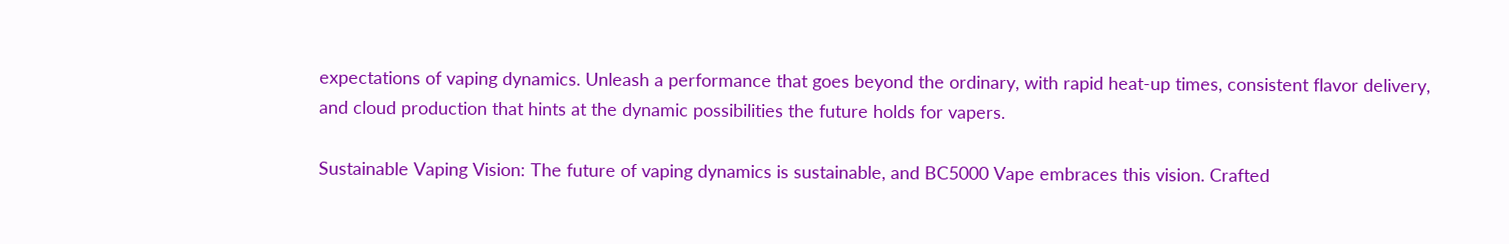expectations of vaping dynamics. Unleash a performance that goes beyond the ordinary, with rapid heat-up times, consistent flavor delivery, and cloud production that hints at the dynamic possibilities the future holds for vapers.

Sustainable Vaping Vision: The future of vaping dynamics is sustainable, and BC5000 Vape embraces this vision. Crafted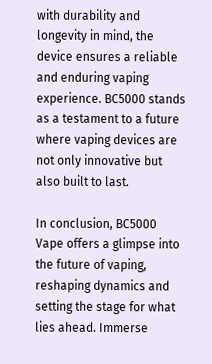with durability and longevity in mind, the device ensures a reliable and enduring vaping experience. BC5000 stands as a testament to a future where vaping devices are not only innovative but also built to last.

In conclusion, BC5000 Vape offers a glimpse into the future of vaping, reshaping dynamics and setting the stage for what lies ahead. Immerse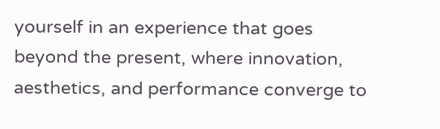yourself in an experience that goes beyond the present, where innovation, aesthetics, and performance converge to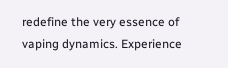redefine the very essence of vaping dynamics. Experience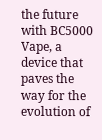the future with BC5000 Vape, a device that paves the way for the evolution of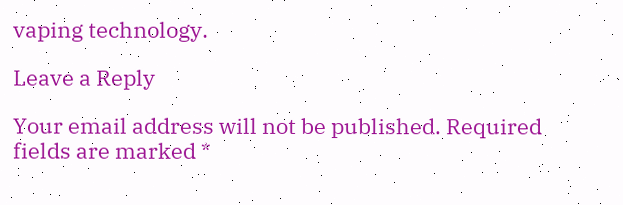vaping technology.

Leave a Reply

Your email address will not be published. Required fields are marked *